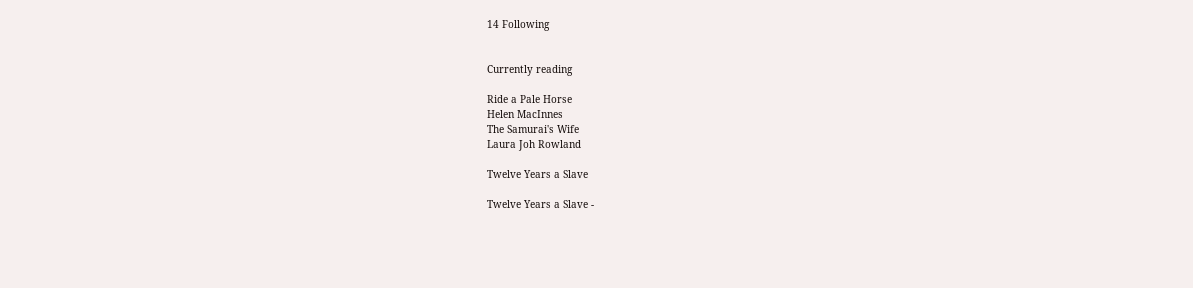14 Following


Currently reading

Ride a Pale Horse
Helen MacInnes
The Samurai's Wife
Laura Joh Rowland

Twelve Years a Slave

Twelve Years a Slave -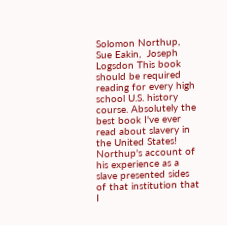Solomon Northup,  Sue Eakin,  Joseph Logsdon This book should be required reading for every high school U.S. history course. Absolutely the best book I've ever read about slavery in the United States! Northup's account of his experience as a slave presented sides of that institution that I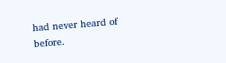had never heard of before.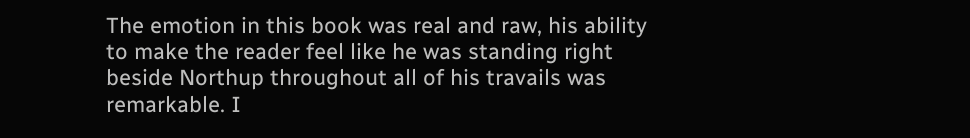The emotion in this book was real and raw, his ability to make the reader feel like he was standing right beside Northup throughout all of his travails was remarkable. I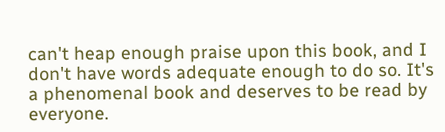can't heap enough praise upon this book, and I don't have words adequate enough to do so. It's a phenomenal book and deserves to be read by everyone.